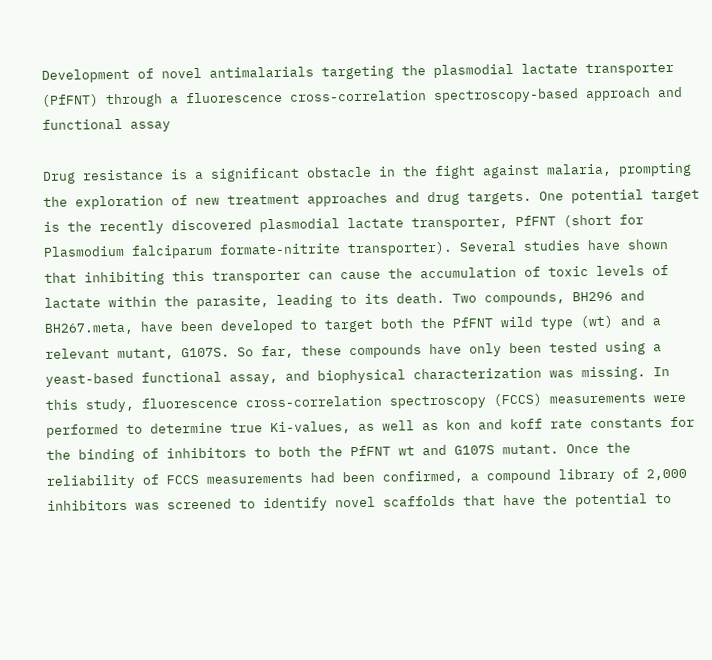Development of novel antimalarials targeting the plasmodial lactate transporter (PfFNT) through a fluorescence cross-correlation spectroscopy-based approach and functional assay

Drug resistance is a significant obstacle in the fight against malaria, prompting the exploration of new treatment approaches and drug targets. One potential target is the recently discovered plasmodial lactate transporter, PfFNT (short for Plasmodium falciparum formate-nitrite transporter). Several studies have shown that inhibiting this transporter can cause the accumulation of toxic levels of lactate within the parasite, leading to its death. Two compounds, BH296 and BH267.meta, have been developed to target both the PfFNT wild type (wt) and a relevant mutant, G107S. So far, these compounds have only been tested using a yeast-based functional assay, and biophysical characterization was missing. In this study, fluorescence cross-correlation spectroscopy (FCCS) measurements were performed to determine true Ki-values, as well as kon and koff rate constants for the binding of inhibitors to both the PfFNT wt and G107S mutant. Once the reliability of FCCS measurements had been confirmed, a compound library of 2,000 inhibitors was screened to identify novel scaffolds that have the potential to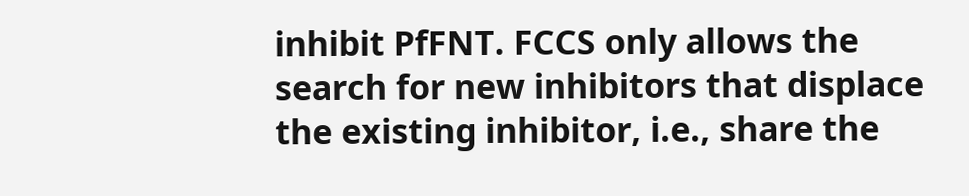inhibit PfFNT. FCCS only allows the search for new inhibitors that displace the existing inhibitor, i.e., share the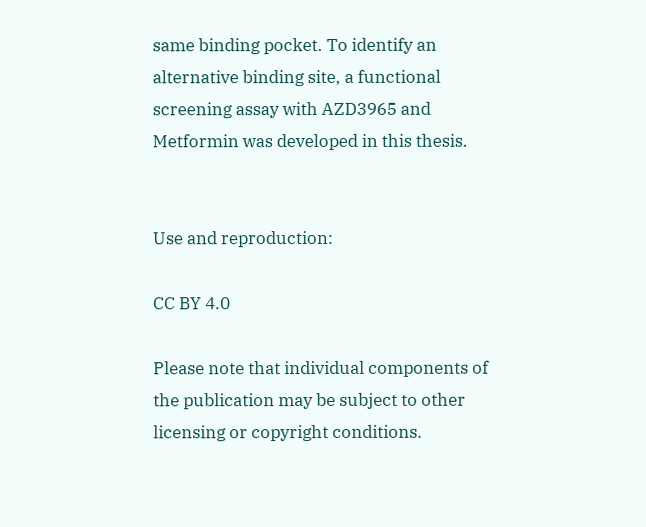same binding pocket. To identify an alternative binding site, a functional screening assay with AZD3965 and Metformin was developed in this thesis.


Use and reproduction:

CC BY 4.0

Please note that individual components of the publication may be subject to other licensing or copyright conditions.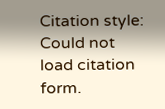Citation style:
Could not load citation form.